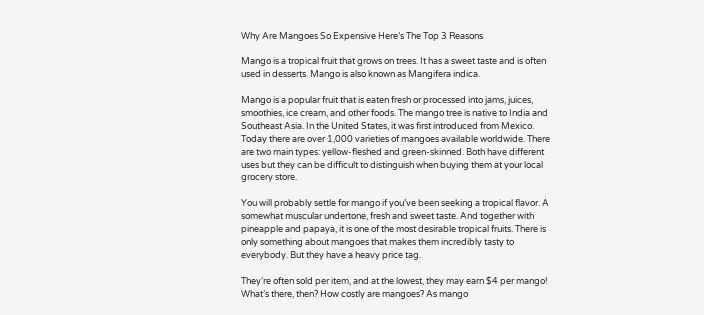Why Are Mangoes So Expensive Here’s The Top 3 Reasons

Mango is a tropical fruit that grows on trees. It has a sweet taste and is often used in desserts. Mango is also known as Mangifera indica.

Mango is a popular fruit that is eaten fresh or processed into jams, juices, smoothies, ice cream, and other foods. The mango tree is native to India and Southeast Asia. In the United States, it was first introduced from Mexico. Today there are over 1,000 varieties of mangoes available worldwide. There are two main types: yellow-fleshed and green-skinned. Both have different uses but they can be difficult to distinguish when buying them at your local grocery store.

You will probably settle for mango if you’ve been seeking a tropical flavor. A somewhat muscular undertone, fresh and sweet taste. And together with pineapple and papaya, it is one of the most desirable tropical fruits. There is only something about mangoes that makes them incredibly tasty to everybody. But they have a heavy price tag.

They’re often sold per item, and at the lowest, they may earn $4 per mango! What’s there, then? How costly are mangoes? As mango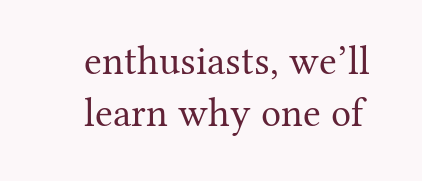enthusiasts, we’ll learn why one of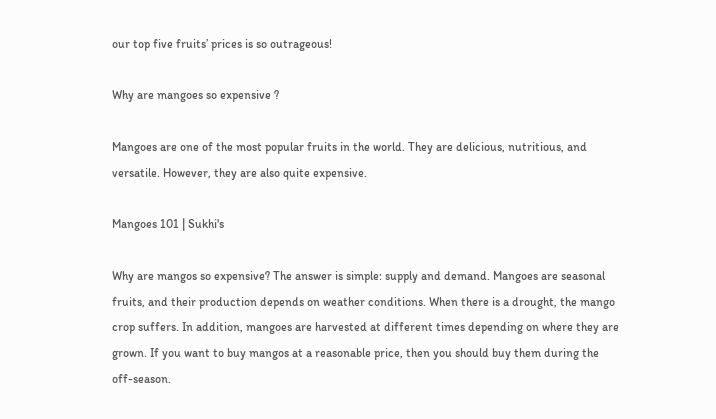our top five fruits’ prices is so outrageous!

Why are mangoes so expensive ?

Mangoes are one of the most popular fruits in the world. They are delicious, nutritious, and versatile. However, they are also quite expensive.

Mangoes 101 | Sukhi's

Why are mangos so expensive? The answer is simple: supply and demand. Mangoes are seasonal fruits, and their production depends on weather conditions. When there is a drought, the mango crop suffers. In addition, mangoes are harvested at different times depending on where they are grown. If you want to buy mangos at a reasonable price, then you should buy them during the off-season.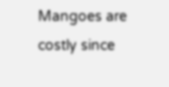Mangoes are costly since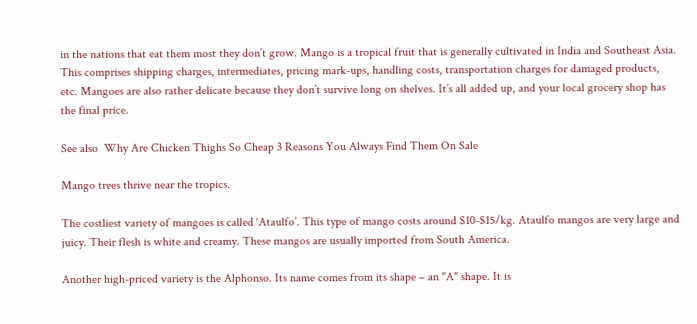in the nations that eat them most they don’t grow. Mango is a tropical fruit that is generally cultivated in India and Southeast Asia. This comprises shipping charges, intermediates, pricing mark-ups, handling costs, transportation charges for damaged products, etc. Mangoes are also rather delicate because they don’t survive long on shelves. It’s all added up, and your local grocery shop has the final price.

See also  Why Are Chicken Thighs So Cheap 3 Reasons You Always Find Them On Sale

Mango trees thrive near the tropics.

The costliest variety of mangoes is called ‘Ataulfo’. This type of mango costs around $10-$15/kg. Ataulfo mangos are very large and juicy. Their flesh is white and creamy. These mangos are usually imported from South America.

Another high-priced variety is the Alphonso. Its name comes from its shape – an "A" shape. It is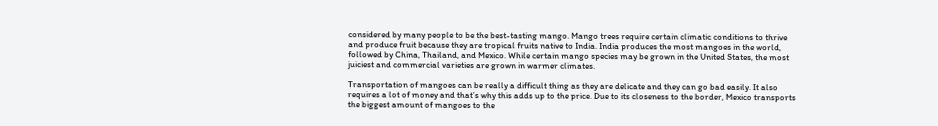considered by many people to be the best-tasting mango. Mango trees require certain climatic conditions to thrive and produce fruit because they are tropical fruits native to India. India produces the most mangoes in the world, followed by China, Thailand, and Mexico. While certain mango species may be grown in the United States, the most juiciest and commercial varieties are grown in warmer climates.

Transportation of mangoes can be really a difficult thing as they are delicate and they can go bad easily. It also requires a lot of money and that’s why this adds up to the price. Due to its closeness to the border, Mexico transports the biggest amount of mangoes to the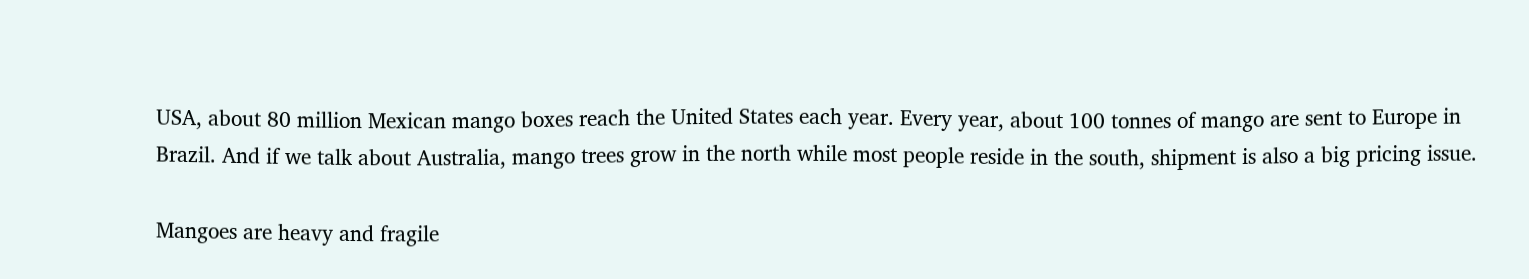USA, about 80 million Mexican mango boxes reach the United States each year. Every year, about 100 tonnes of mango are sent to Europe in Brazil. And if we talk about Australia, mango trees grow in the north while most people reside in the south, shipment is also a big pricing issue.

Mangoes are heavy and fragile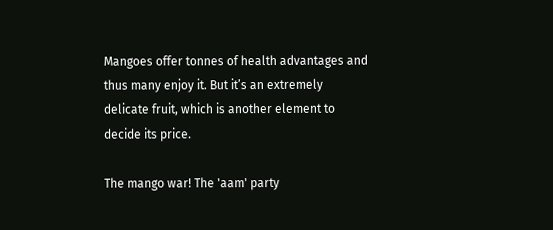Mangoes offer tonnes of health advantages and thus many enjoy it. But it’s an extremely delicate fruit, which is another element to decide its price.

The mango war! The 'aam' party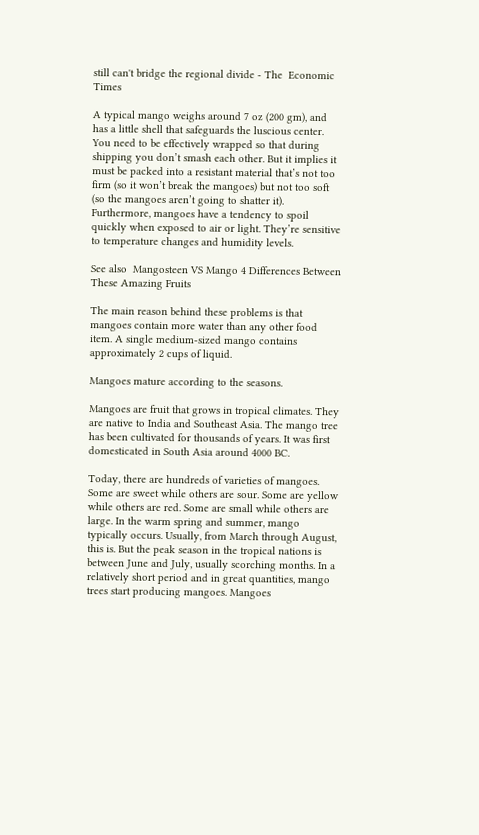still can't bridge the regional divide - The  Economic Times

A typical mango weighs around 7 oz (200 gm), and has a little shell that safeguards the luscious center. You need to be effectively wrapped so that during shipping you don’t smash each other. But it implies it must be packed into a resistant material that’s not too firm (so it won’t break the mangoes) but not too soft (so the mangoes aren’t going to shatter it). Furthermore, mangoes have a tendency to spoil quickly when exposed to air or light. They’re sensitive to temperature changes and humidity levels.

See also  Mangosteen VS Mango 4 Differences Between These Amazing Fruits

The main reason behind these problems is that mangoes contain more water than any other food item. A single medium-sized mango contains approximately 2 cups of liquid.

Mangoes mature according to the seasons.

Mangoes are fruit that grows in tropical climates. They are native to India and Southeast Asia. The mango tree has been cultivated for thousands of years. It was first domesticated in South Asia around 4000 BC.

Today, there are hundreds of varieties of mangoes. Some are sweet while others are sour. Some are yellow while others are red. Some are small while others are large. In the warm spring and summer, mango typically occurs. Usually, from March through August, this is. But the peak season in the tropical nations is between June and July, usually scorching months. In a relatively short period and in great quantities, mango trees start producing mangoes. Mangoes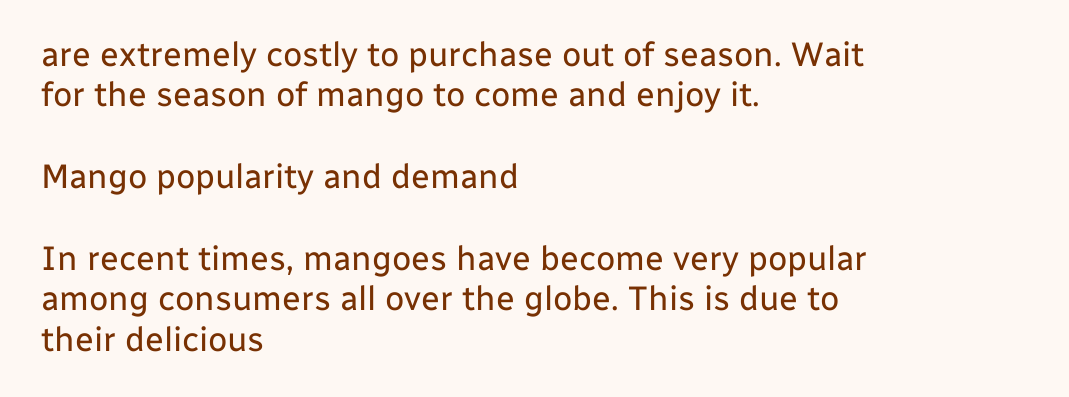are extremely costly to purchase out of season. Wait for the season of mango to come and enjoy it.

Mango popularity and demand

In recent times, mangoes have become very popular among consumers all over the globe. This is due to their delicious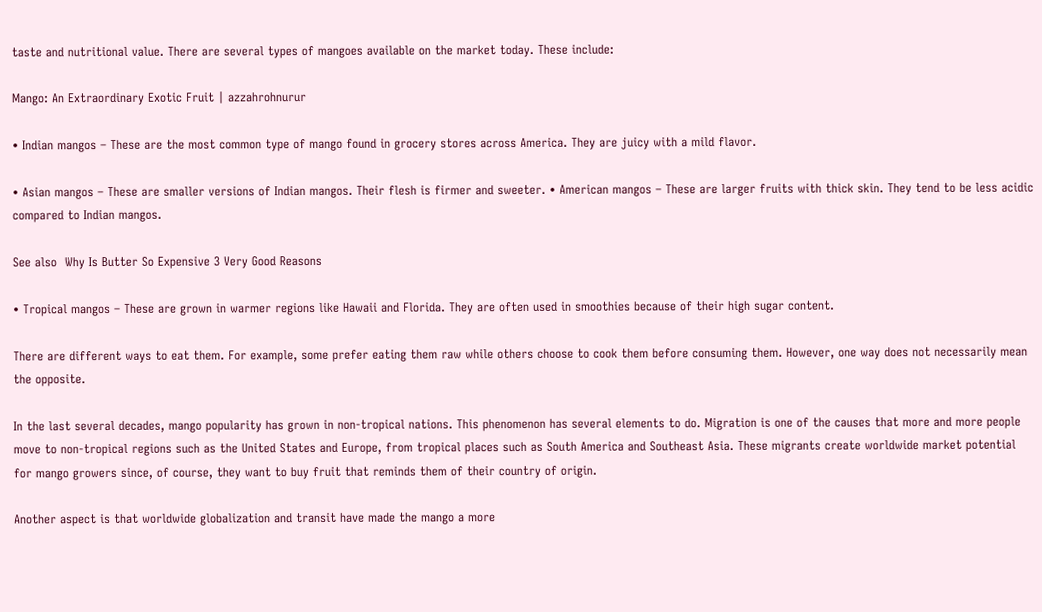taste and nutritional value. There are several types of mangoes available on the market today. These include:

Mango: An Extraordinary Exotic Fruit | azzahrohnurur

• Indian mangos – These are the most common type of mango found in grocery stores across America. They are juicy with a mild flavor.

• Asian mangos – These are smaller versions of Indian mangos. Their flesh is firmer and sweeter. • American mangos – These are larger fruits with thick skin. They tend to be less acidic compared to Indian mangos.

See also  Why Is Butter So Expensive 3 Very Good Reasons

• Tropical mangos – These are grown in warmer regions like Hawaii and Florida. They are often used in smoothies because of their high sugar content.

There are different ways to eat them. For example, some prefer eating them raw while others choose to cook them before consuming them. However, one way does not necessarily mean the opposite.

In the last several decades, mango popularity has grown in non-tropical nations. This phenomenon has several elements to do. Migration is one of the causes that more and more people move to non-tropical regions such as the United States and Europe, from tropical places such as South America and Southeast Asia. These migrants create worldwide market potential for mango growers since, of course, they want to buy fruit that reminds them of their country of origin.

Another aspect is that worldwide globalization and transit have made the mango a more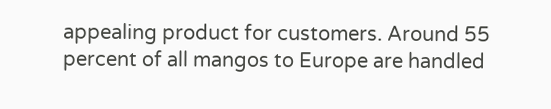appealing product for customers. Around 55 percent of all mangos to Europe are handled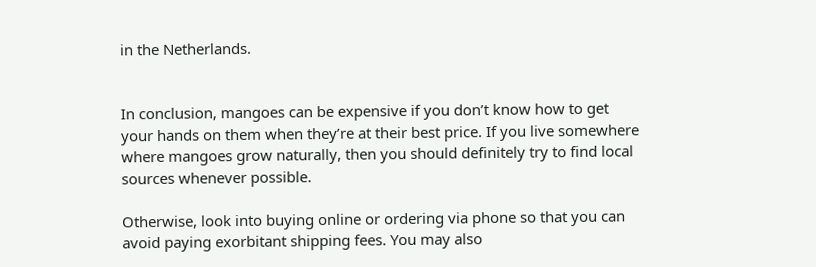in the Netherlands.


In conclusion, mangoes can be expensive if you don’t know how to get your hands on them when they’re at their best price. If you live somewhere where mangoes grow naturally, then you should definitely try to find local sources whenever possible.

Otherwise, look into buying online or ordering via phone so that you can avoid paying exorbitant shipping fees. You may also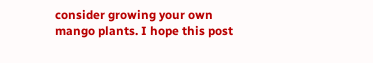consider growing your own mango plants. I hope this post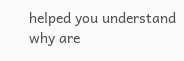helped you understand why are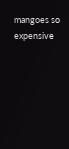mangoes so expensive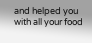and helped you with all your food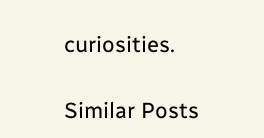curiosities.

Similar Posts